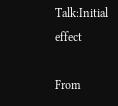Talk:Initial effect

From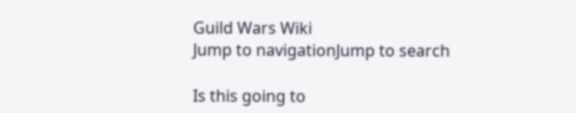Guild Wars Wiki
Jump to navigationJump to search

Is this going to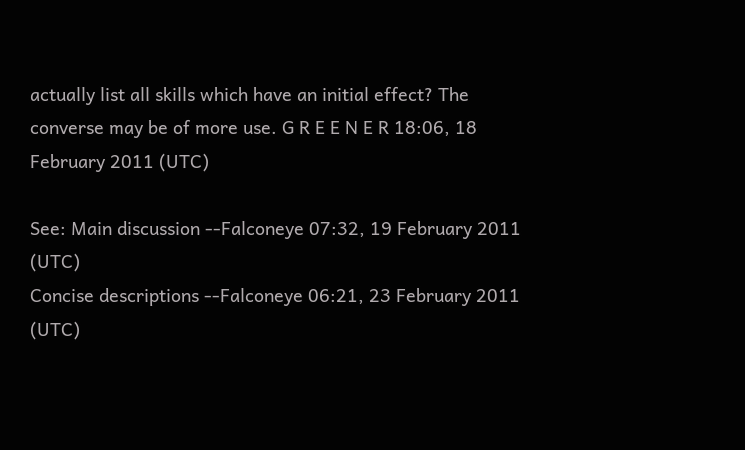actually list all skills which have an initial effect? The converse may be of more use. G R E E N E R 18:06, 18 February 2011 (UTC)

See: Main discussion --Falconeye 07:32, 19 February 2011 (UTC)
Concise descriptions --Falconeye 06:21, 23 February 2011 (UTC)